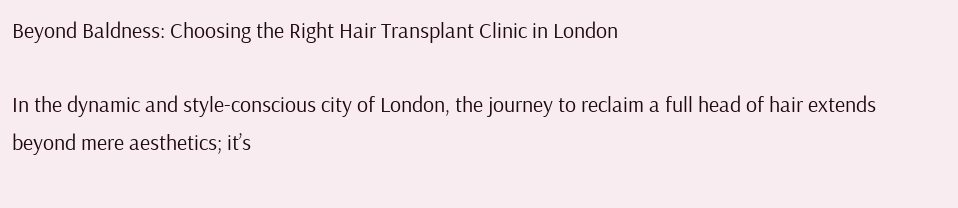Beyond Baldness: Choosing the Right Hair Transplant Clinic in London

In the dynamic and style-conscious city of London, the journey to reclaim a full head of hair extends beyond mere aesthetics; it’s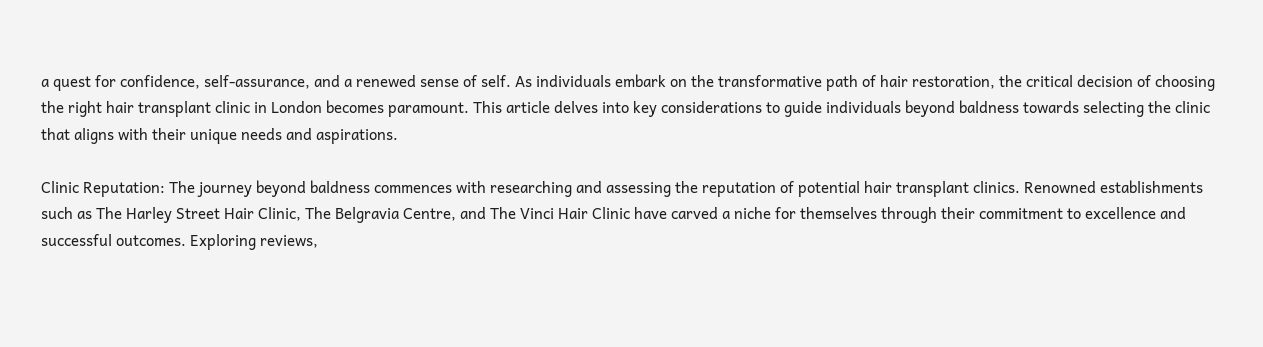a quest for confidence, self-assurance, and a renewed sense of self. As individuals embark on the transformative path of hair restoration, the critical decision of choosing the right hair transplant clinic in London becomes paramount. This article delves into key considerations to guide individuals beyond baldness towards selecting the clinic that aligns with their unique needs and aspirations.

Clinic Reputation: The journey beyond baldness commences with researching and assessing the reputation of potential hair transplant clinics. Renowned establishments such as The Harley Street Hair Clinic, The Belgravia Centre, and The Vinci Hair Clinic have carved a niche for themselves through their commitment to excellence and successful outcomes. Exploring reviews,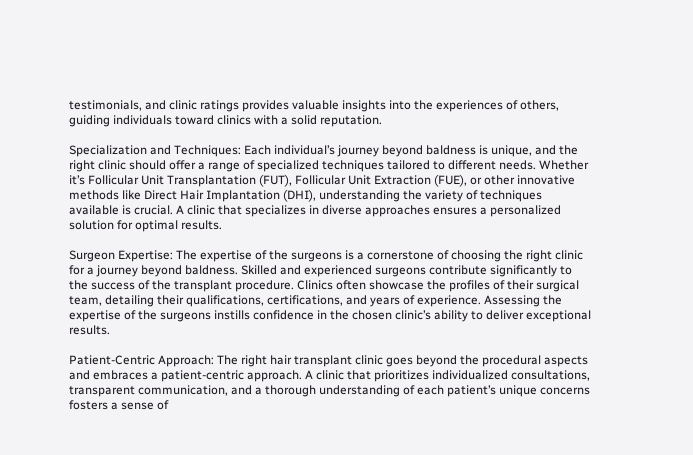testimonials, and clinic ratings provides valuable insights into the experiences of others, guiding individuals toward clinics with a solid reputation.

Specialization and Techniques: Each individual’s journey beyond baldness is unique, and the right clinic should offer a range of specialized techniques tailored to different needs. Whether it’s Follicular Unit Transplantation (FUT), Follicular Unit Extraction (FUE), or other innovative methods like Direct Hair Implantation (DHI), understanding the variety of techniques available is crucial. A clinic that specializes in diverse approaches ensures a personalized solution for optimal results.

Surgeon Expertise: The expertise of the surgeons is a cornerstone of choosing the right clinic for a journey beyond baldness. Skilled and experienced surgeons contribute significantly to the success of the transplant procedure. Clinics often showcase the profiles of their surgical team, detailing their qualifications, certifications, and years of experience. Assessing the expertise of the surgeons instills confidence in the chosen clinic’s ability to deliver exceptional results.

Patient-Centric Approach: The right hair transplant clinic goes beyond the procedural aspects and embraces a patient-centric approach. A clinic that prioritizes individualized consultations, transparent communication, and a thorough understanding of each patient’s unique concerns fosters a sense of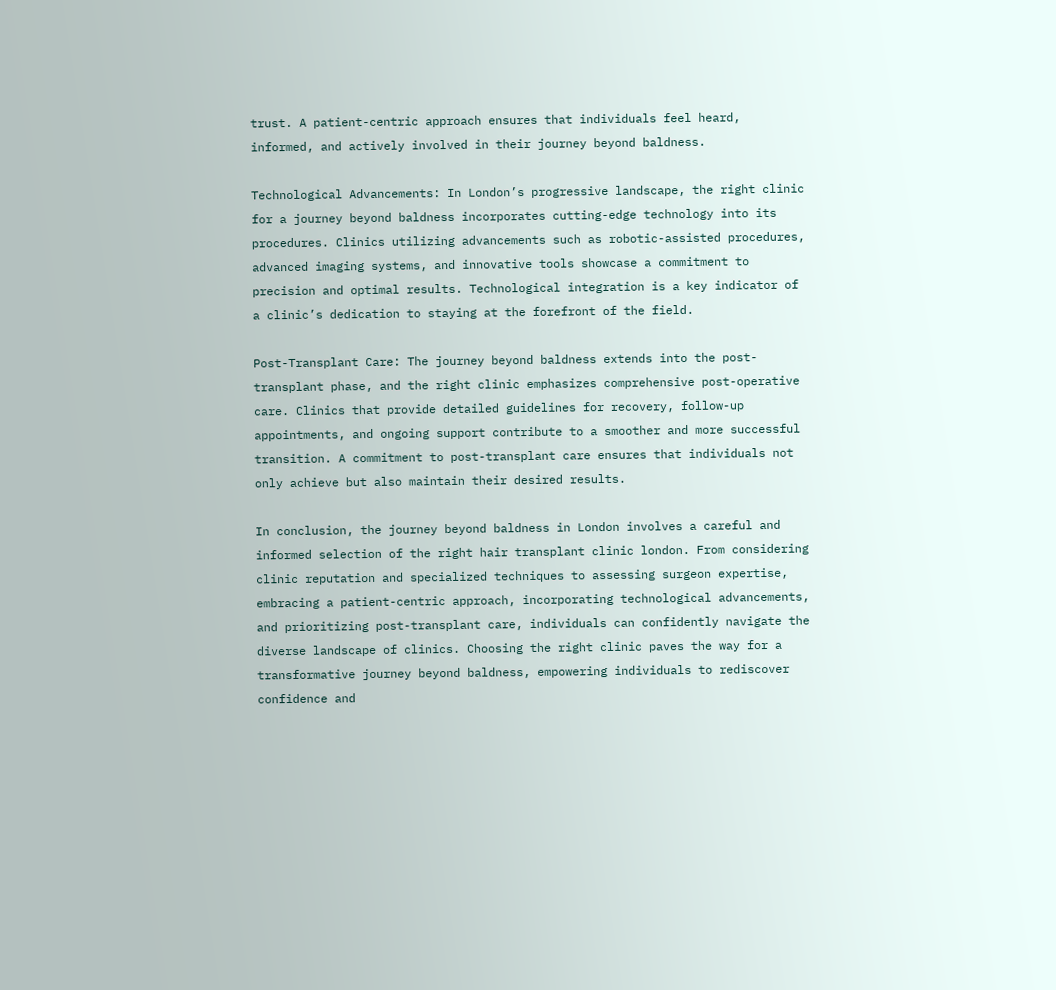trust. A patient-centric approach ensures that individuals feel heard, informed, and actively involved in their journey beyond baldness.

Technological Advancements: In London’s progressive landscape, the right clinic for a journey beyond baldness incorporates cutting-edge technology into its procedures. Clinics utilizing advancements such as robotic-assisted procedures, advanced imaging systems, and innovative tools showcase a commitment to precision and optimal results. Technological integration is a key indicator of a clinic’s dedication to staying at the forefront of the field.

Post-Transplant Care: The journey beyond baldness extends into the post-transplant phase, and the right clinic emphasizes comprehensive post-operative care. Clinics that provide detailed guidelines for recovery, follow-up appointments, and ongoing support contribute to a smoother and more successful transition. A commitment to post-transplant care ensures that individuals not only achieve but also maintain their desired results.

In conclusion, the journey beyond baldness in London involves a careful and informed selection of the right hair transplant clinic london. From considering clinic reputation and specialized techniques to assessing surgeon expertise, embracing a patient-centric approach, incorporating technological advancements, and prioritizing post-transplant care, individuals can confidently navigate the diverse landscape of clinics. Choosing the right clinic paves the way for a transformative journey beyond baldness, empowering individuals to rediscover confidence and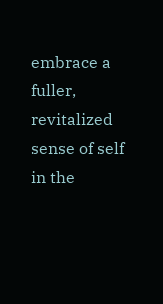embrace a fuller, revitalized sense of self in the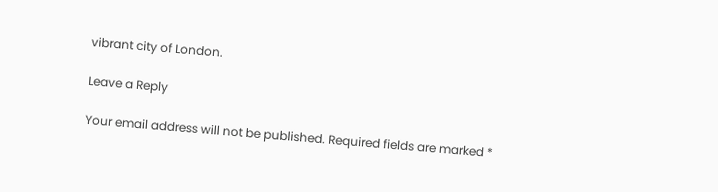vibrant city of London.

Leave a Reply

Your email address will not be published. Required fields are marked *